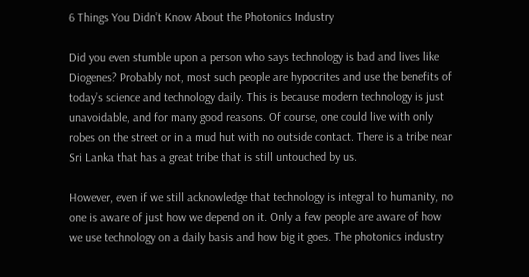6 Things You Didn’t Know About the Photonics Industry

Did you even stumble upon a person who says technology is bad and lives like Diogenes? Probably not, most such people are hypocrites and use the benefits of today’s science and technology daily. This is because modern technology is just unavoidable, and for many good reasons. Of course, one could live with only robes on the street or in a mud hut with no outside contact. There is a tribe near Sri Lanka that has a great tribe that is still untouched by us.

However, even if we still acknowledge that technology is integral to humanity, no one is aware of just how we depend on it. Only a few people are aware of how we use technology on a daily basis and how big it goes. The photonics industry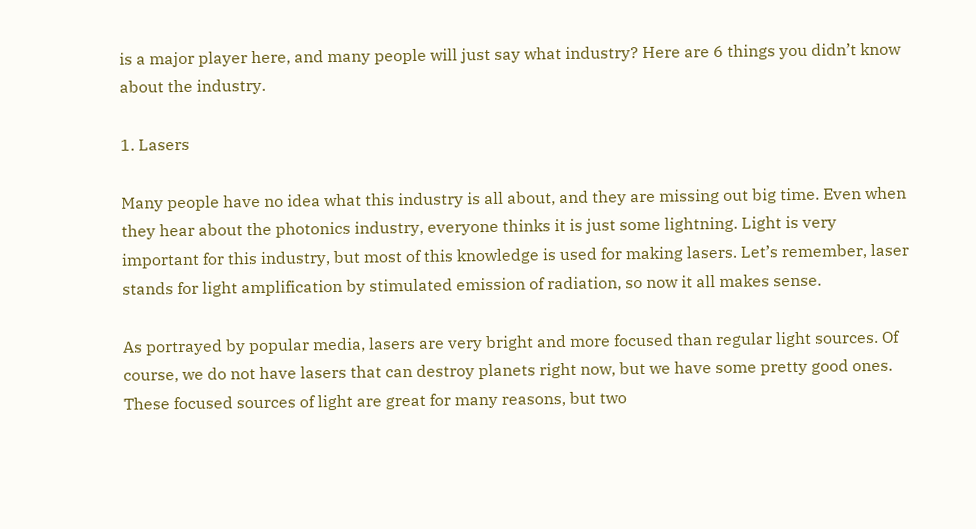is a major player here, and many people will just say what industry? Here are 6 things you didn’t know about the industry.

1. Lasers

Many people have no idea what this industry is all about, and they are missing out big time. Even when they hear about the photonics industry, everyone thinks it is just some lightning. Light is very important for this industry, but most of this knowledge is used for making lasers. Let’s remember, laser stands for light amplification by stimulated emission of radiation, so now it all makes sense.

As portrayed by popular media, lasers are very bright and more focused than regular light sources. Of course, we do not have lasers that can destroy planets right now, but we have some pretty good ones. These focused sources of light are great for many reasons, but two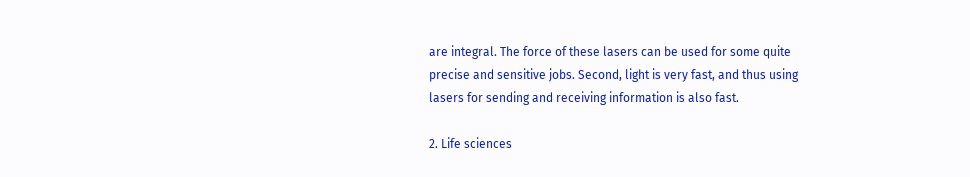are integral. The force of these lasers can be used for some quite precise and sensitive jobs. Second, light is very fast, and thus using lasers for sending and receiving information is also fast.

2. Life sciences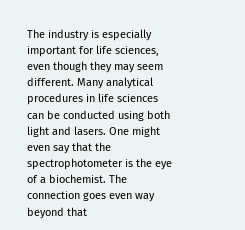The industry is especially important for life sciences, even though they may seem different. Many analytical procedures in life sciences can be conducted using both light and lasers. One might even say that the spectrophotometer is the eye of a biochemist. The connection goes even way beyond that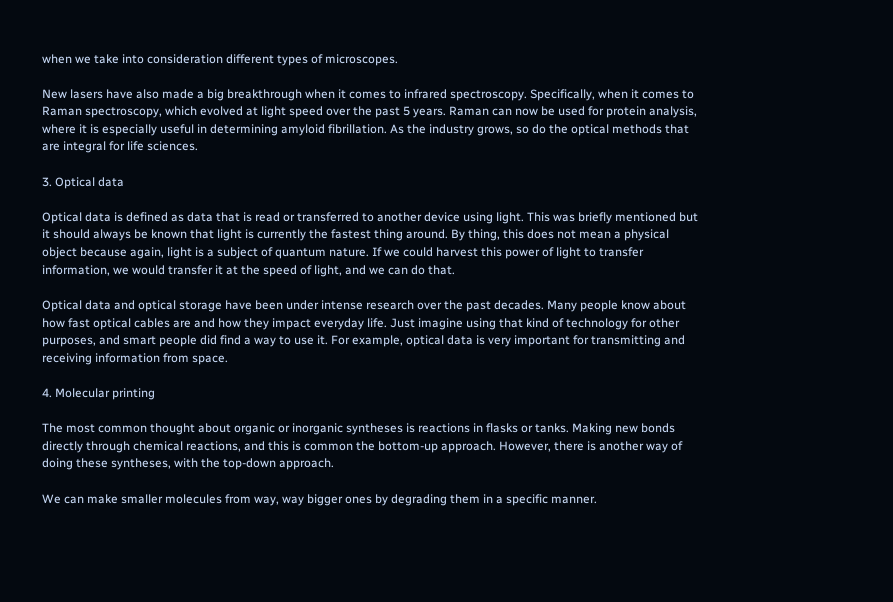when we take into consideration different types of microscopes.

New lasers have also made a big breakthrough when it comes to infrared spectroscopy. Specifically, when it comes to Raman spectroscopy, which evolved at light speed over the past 5 years. Raman can now be used for protein analysis, where it is especially useful in determining amyloid fibrillation. As the industry grows, so do the optical methods that are integral for life sciences.

3. Optical data

Optical data is defined as data that is read or transferred to another device using light. This was briefly mentioned but it should always be known that light is currently the fastest thing around. By thing, this does not mean a physical object because again, light is a subject of quantum nature. If we could harvest this power of light to transfer information, we would transfer it at the speed of light, and we can do that.

Optical data and optical storage have been under intense research over the past decades. Many people know about how fast optical cables are and how they impact everyday life. Just imagine using that kind of technology for other purposes, and smart people did find a way to use it. For example, optical data is very important for transmitting and receiving information from space.

4. Molecular printing

The most common thought about organic or inorganic syntheses is reactions in flasks or tanks. Making new bonds directly through chemical reactions, and this is common the bottom-up approach. However, there is another way of doing these syntheses, with the top-down approach.

We can make smaller molecules from way, way bigger ones by degrading them in a specific manner.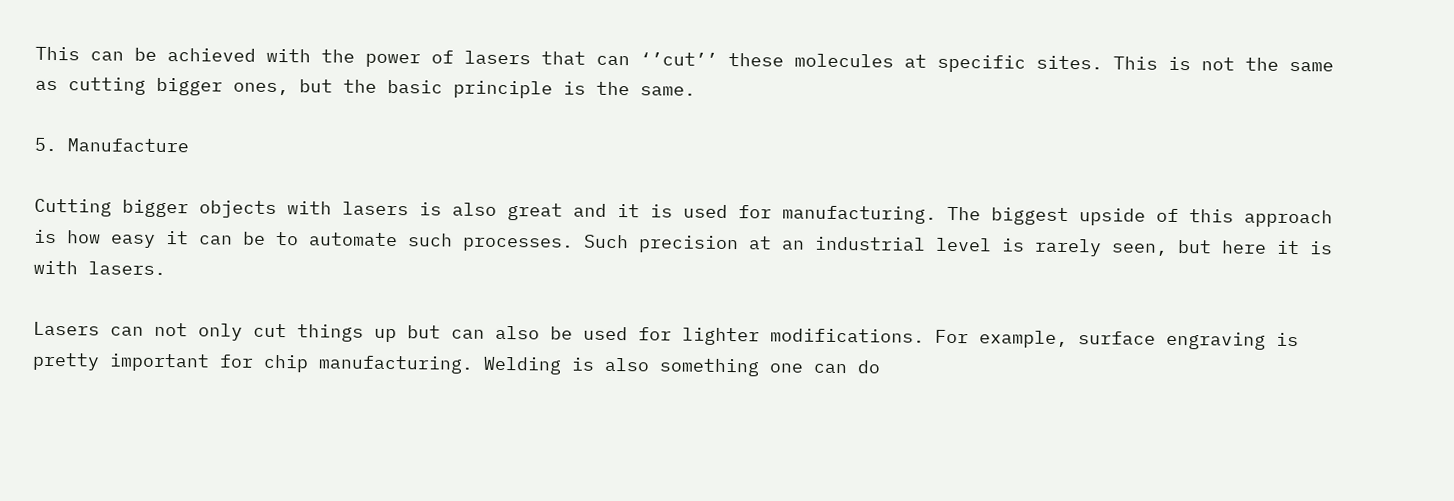This can be achieved with the power of lasers that can ‘’cut’’ these molecules at specific sites. This is not the same as cutting bigger ones, but the basic principle is the same.

5. Manufacture

Cutting bigger objects with lasers is also great and it is used for manufacturing. The biggest upside of this approach is how easy it can be to automate such processes. Such precision at an industrial level is rarely seen, but here it is with lasers.

Lasers can not only cut things up but can also be used for lighter modifications. For example, surface engraving is pretty important for chip manufacturing. Welding is also something one can do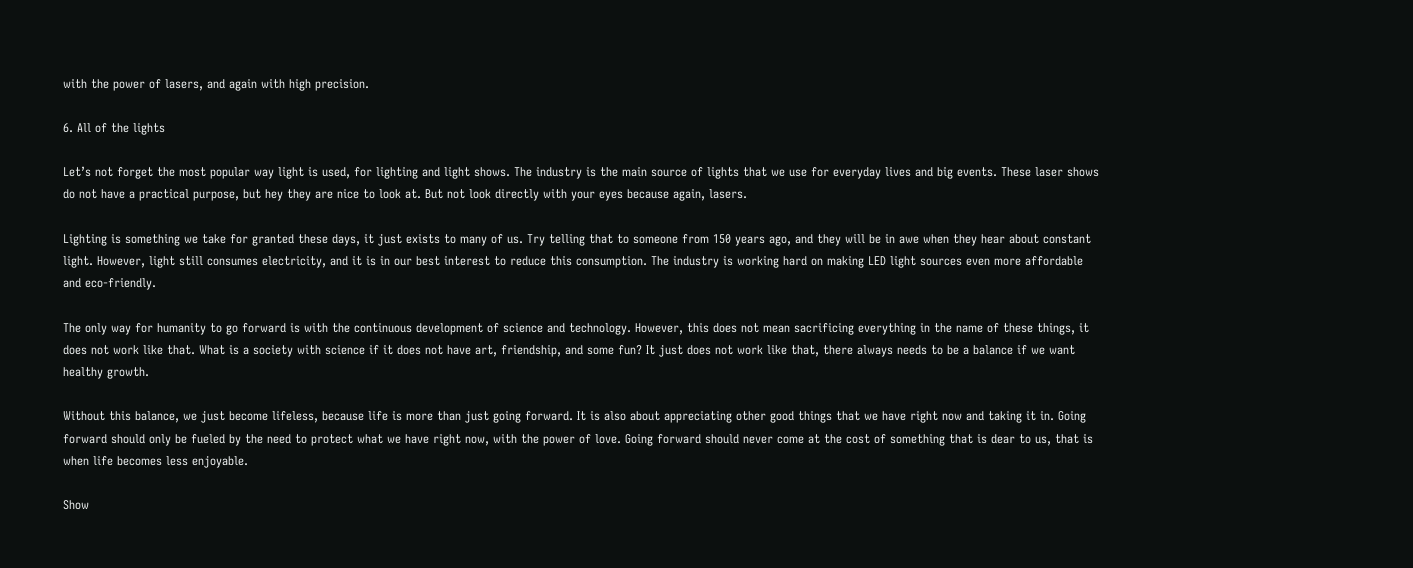with the power of lasers, and again with high precision.

6. All of the lights

Let’s not forget the most popular way light is used, for lighting and light shows. The industry is the main source of lights that we use for everyday lives and big events. These laser shows do not have a practical purpose, but hey they are nice to look at. But not look directly with your eyes because again, lasers.

Lighting is something we take for granted these days, it just exists to many of us. Try telling that to someone from 150 years ago, and they will be in awe when they hear about constant light. However, light still consumes electricity, and it is in our best interest to reduce this consumption. The industry is working hard on making LED light sources even more affordable and eco-friendly.

The only way for humanity to go forward is with the continuous development of science and technology. However, this does not mean sacrificing everything in the name of these things, it does not work like that. What is a society with science if it does not have art, friendship, and some fun? It just does not work like that, there always needs to be a balance if we want healthy growth.

Without this balance, we just become lifeless, because life is more than just going forward. It is also about appreciating other good things that we have right now and taking it in. Going forward should only be fueled by the need to protect what we have right now, with the power of love. Going forward should never come at the cost of something that is dear to us, that is when life becomes less enjoyable.

Show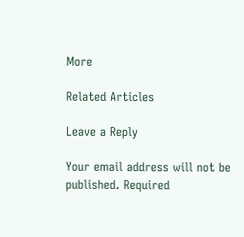More

Related Articles

Leave a Reply

Your email address will not be published. Required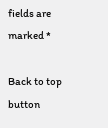fields are marked *

Back to top button